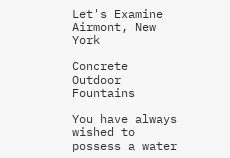Let's Examine Airmont, New York

Concrete Outdoor Fountains

You have always wished to possess a water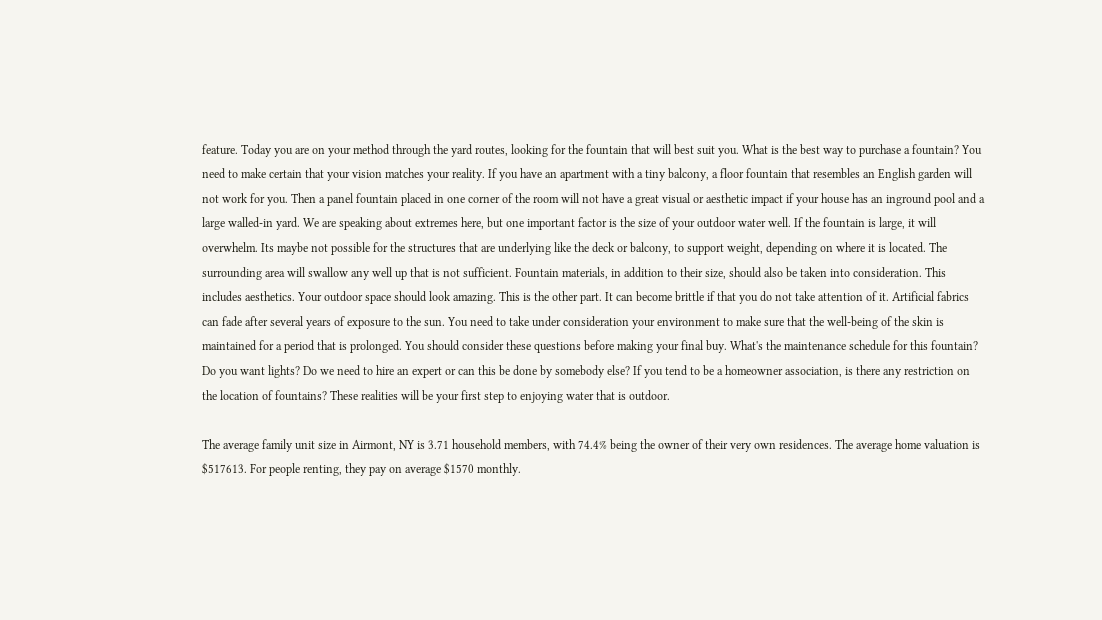feature. Today you are on your method through the yard routes, looking for the fountain that will best suit you. What is the best way to purchase a fountain? You need to make certain that your vision matches your reality. If you have an apartment with a tiny balcony, a floor fountain that resembles an English garden will not work for you. Then a panel fountain placed in one corner of the room will not have a great visual or aesthetic impact if your house has an inground pool and a large walled-in yard. We are speaking about extremes here, but one important factor is the size of your outdoor water well. If the fountain is large, it will overwhelm. Its maybe not possible for the structures that are underlying like the deck or balcony, to support weight, depending on where it is located. The surrounding area will swallow any well up that is not sufficient. Fountain materials, in addition to their size, should also be taken into consideration. This includes aesthetics. Your outdoor space should look amazing. This is the other part. It can become brittle if that you do not take attention of it. Artificial fabrics can fade after several years of exposure to the sun. You need to take under consideration your environment to make sure that the well-being of the skin is maintained for a period that is prolonged. You should consider these questions before making your final buy. What's the maintenance schedule for this fountain? Do you want lights? Do we need to hire an expert or can this be done by somebody else? If you tend to be a homeowner association, is there any restriction on the location of fountains? These realities will be your first step to enjoying water that is outdoor.

The average family unit size in Airmont, NY is 3.71 household members, with 74.4% being the owner of their very own residences. The average home valuation is $517613. For people renting, they pay on average $1570 monthly.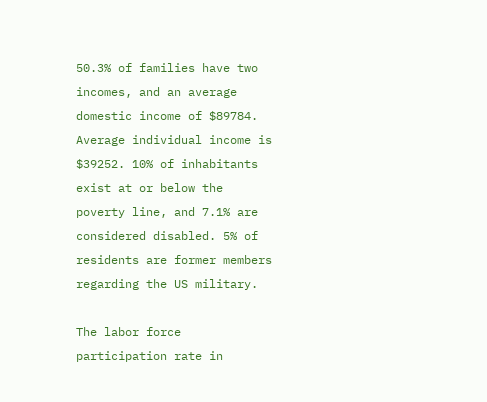50.3% of families have two incomes, and an average domestic income of $89784. Average individual income is $39252. 10% of inhabitants exist at or below the poverty line, and 7.1% are considered disabled. 5% of residents are former members regarding the US military.

The labor force participation rate in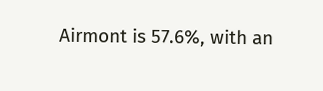Airmont is 57.6%, with an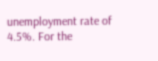unemployment rate of 4.5%. For the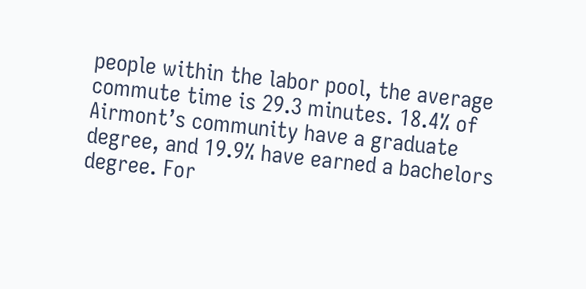people within the labor pool, the average commute time is 29.3 minutes. 18.4% of Airmont’s community have a graduate degree, and 19.9% have earned a bachelors degree. For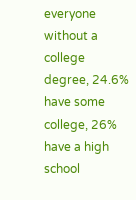everyone without a college degree, 24.6% have some college, 26% have a high school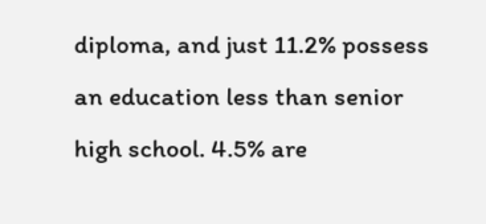diploma, and just 11.2% possess an education less than senior high school. 4.5% are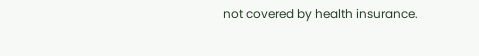not covered by health insurance.